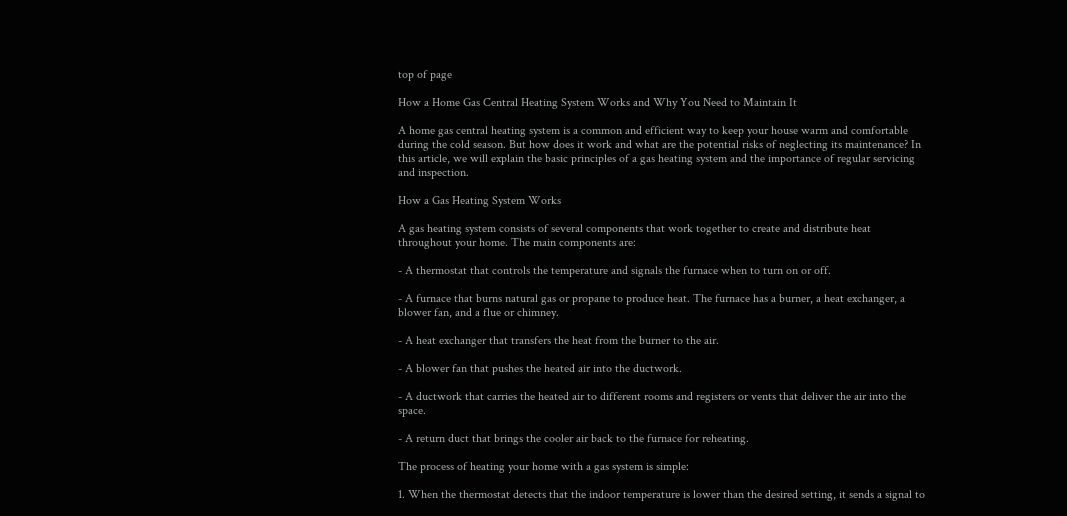top of page

How a Home Gas Central Heating System Works and Why You Need to Maintain It

A home gas central heating system is a common and efficient way to keep your house warm and comfortable during the cold season. But how does it work and what are the potential risks of neglecting its maintenance? In this article, we will explain the basic principles of a gas heating system and the importance of regular servicing and inspection.

How a Gas Heating System Works

A gas heating system consists of several components that work together to create and distribute heat throughout your home. The main components are:

- A thermostat that controls the temperature and signals the furnace when to turn on or off.

- A furnace that burns natural gas or propane to produce heat. The furnace has a burner, a heat exchanger, a blower fan, and a flue or chimney.

- A heat exchanger that transfers the heat from the burner to the air.

- A blower fan that pushes the heated air into the ductwork.

- A ductwork that carries the heated air to different rooms and registers or vents that deliver the air into the space.

- A return duct that brings the cooler air back to the furnace for reheating.

The process of heating your home with a gas system is simple:

1. When the thermostat detects that the indoor temperature is lower than the desired setting, it sends a signal to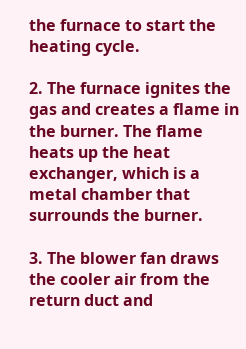the furnace to start the heating cycle.

2. The furnace ignites the gas and creates a flame in the burner. The flame heats up the heat exchanger, which is a metal chamber that surrounds the burner.

3. The blower fan draws the cooler air from the return duct and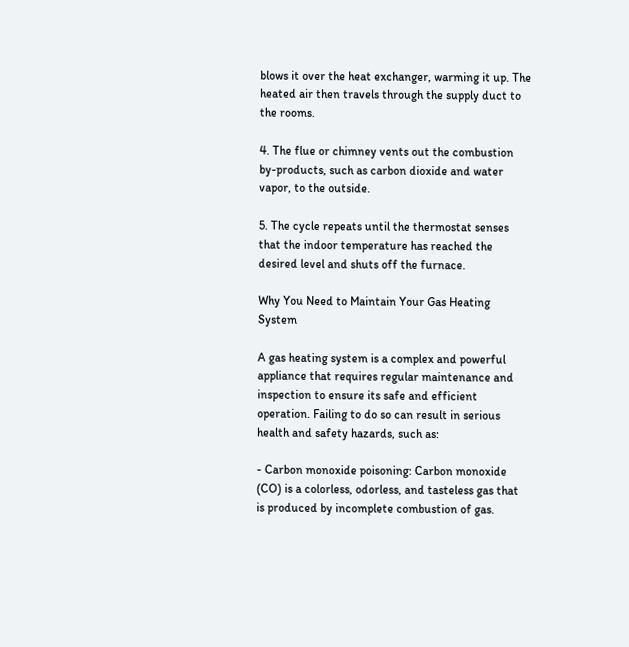blows it over the heat exchanger, warming it up. The heated air then travels through the supply duct to the rooms.

4. The flue or chimney vents out the combustion by-products, such as carbon dioxide and water vapor, to the outside.

5. The cycle repeats until the thermostat senses that the indoor temperature has reached the desired level and shuts off the furnace.

Why You Need to Maintain Your Gas Heating System

A gas heating system is a complex and powerful appliance that requires regular maintenance and inspection to ensure its safe and efficient operation. Failing to do so can result in serious health and safety hazards, such as:

- Carbon monoxide poisoning: Carbon monoxide (CO) is a colorless, odorless, and tasteless gas that is produced by incomplete combustion of gas.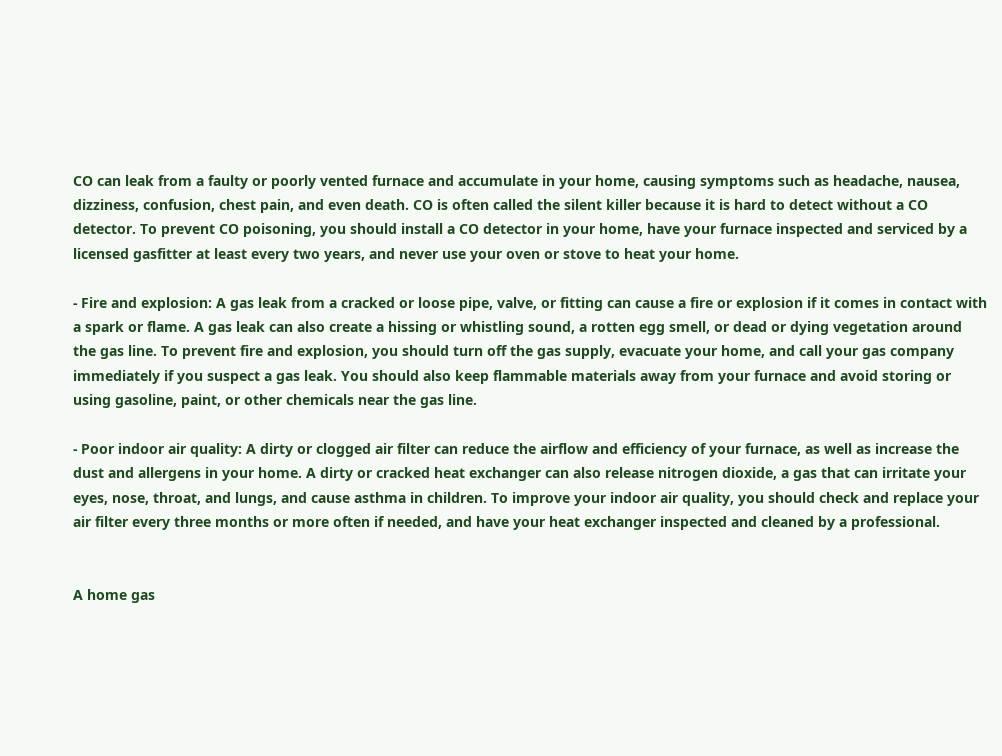CO can leak from a faulty or poorly vented furnace and accumulate in your home, causing symptoms such as headache, nausea, dizziness, confusion, chest pain, and even death. CO is often called the silent killer because it is hard to detect without a CO detector. To prevent CO poisoning, you should install a CO detector in your home, have your furnace inspected and serviced by a licensed gasfitter at least every two years, and never use your oven or stove to heat your home.

- Fire and explosion: A gas leak from a cracked or loose pipe, valve, or fitting can cause a fire or explosion if it comes in contact with a spark or flame. A gas leak can also create a hissing or whistling sound, a rotten egg smell, or dead or dying vegetation around the gas line. To prevent fire and explosion, you should turn off the gas supply, evacuate your home, and call your gas company immediately if you suspect a gas leak. You should also keep flammable materials away from your furnace and avoid storing or using gasoline, paint, or other chemicals near the gas line.

- Poor indoor air quality: A dirty or clogged air filter can reduce the airflow and efficiency of your furnace, as well as increase the dust and allergens in your home. A dirty or cracked heat exchanger can also release nitrogen dioxide, a gas that can irritate your eyes, nose, throat, and lungs, and cause asthma in children. To improve your indoor air quality, you should check and replace your air filter every three months or more often if needed, and have your heat exchanger inspected and cleaned by a professional.


A home gas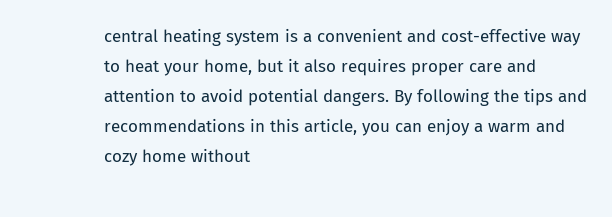central heating system is a convenient and cost-effective way to heat your home, but it also requires proper care and attention to avoid potential dangers. By following the tips and recommendations in this article, you can enjoy a warm and cozy home without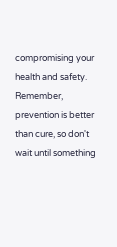compromising your health and safety. Remember, prevention is better than cure, so don't wait until something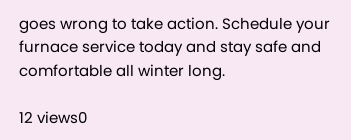goes wrong to take action. Schedule your furnace service today and stay safe and comfortable all winter long.

12 views0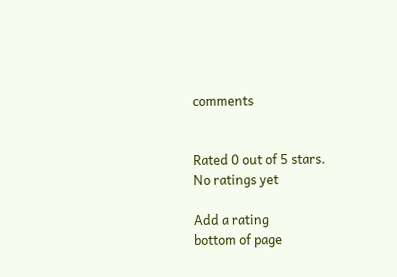comments


Rated 0 out of 5 stars.
No ratings yet

Add a rating
bottom of page